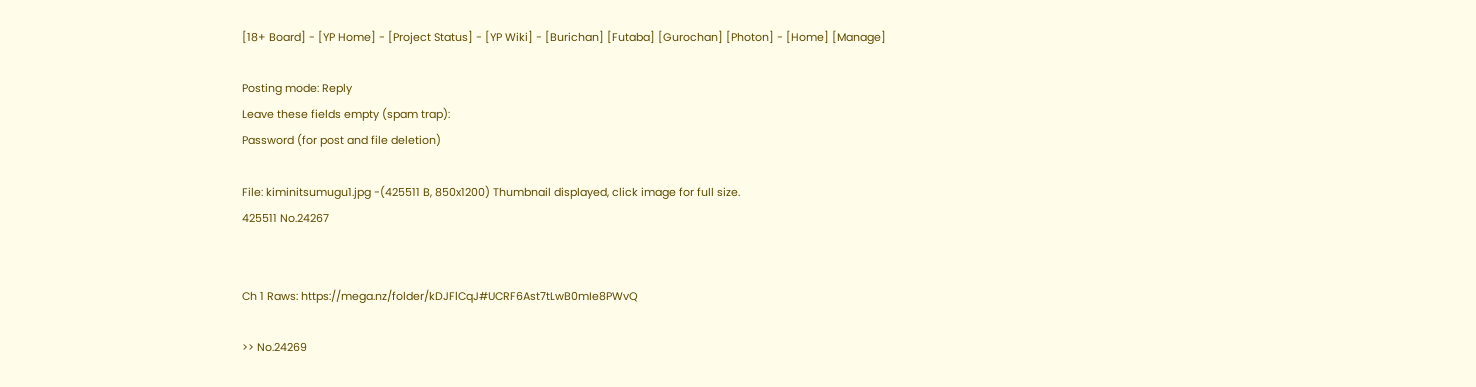[18+ Board] - [YP Home] - [Project Status] - [YP Wiki] - [Burichan] [Futaba] [Gurochan] [Photon] - [Home] [Manage]

Posting mode: Reply
Leave these fields empty (spam trap):
Password (for post and file deletion)

File: kiminitsumugu1.jpg -(425511 B, 850x1200) Thumbnail displayed, click image for full size.
425511 No.24267


Ch 1 Raws: https://mega.nz/folder/kDJFlCqJ#UCRF6Ast7tLwB0mIe8PWvQ

>> No.24269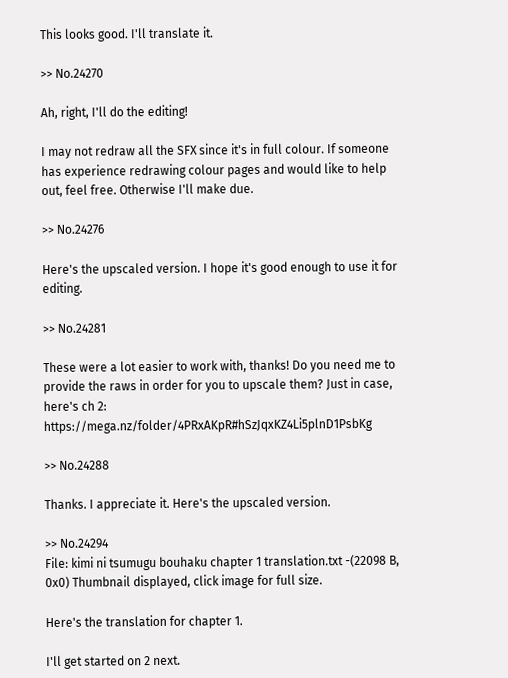This looks good. I'll translate it.

>> No.24270

Ah, right, I'll do the editing!

I may not redraw all the SFX since it's in full colour. If someone has experience redrawing colour pages and would like to help out, feel free. Otherwise I'll make due.

>> No.24276

Here's the upscaled version. I hope it's good enough to use it for editing.

>> No.24281

These were a lot easier to work with, thanks! Do you need me to provide the raws in order for you to upscale them? Just in case, here's ch 2: https://mega.nz/folder/4PRxAKpR#hSzJqxKZ4Li5plnD1PsbKg

>> No.24288

Thanks. I appreciate it. Here's the upscaled version.

>> No.24294
File: kimi ni tsumugu bouhaku chapter 1 translation.txt -(22098 B, 0x0) Thumbnail displayed, click image for full size.

Here's the translation for chapter 1.

I'll get started on 2 next.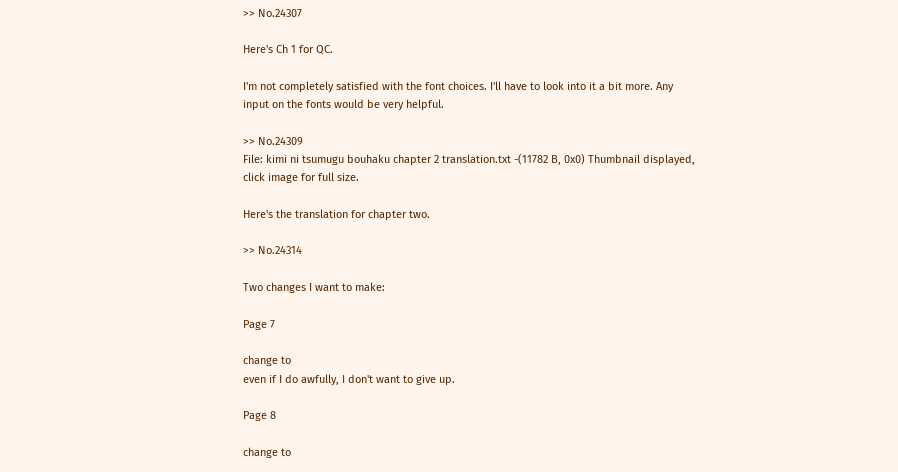>> No.24307

Here's Ch 1 for QC.

I'm not completely satisfied with the font choices. I'll have to look into it a bit more. Any input on the fonts would be very helpful.

>> No.24309
File: kimi ni tsumugu bouhaku chapter 2 translation.txt -(11782 B, 0x0) Thumbnail displayed, click image for full size.

Here's the translation for chapter two.

>> No.24314

Two changes I want to make:

Page 7

change to
even if I do awfully, I don't want to give up.

Page 8

change to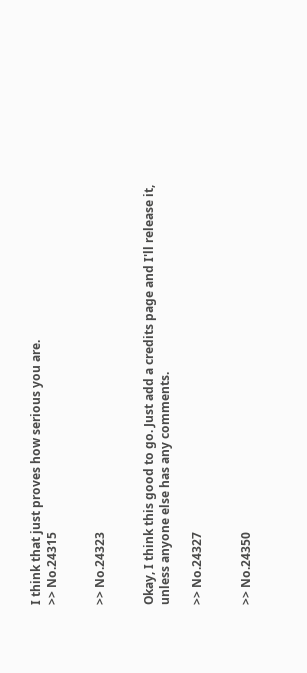I think that just proves how serious you are.
>> No.24315


>> No.24323


Okay, I think this good to go. Just add a credits page and I'll release it, unless anyone else has any comments.

>> No.24327


>> No.24350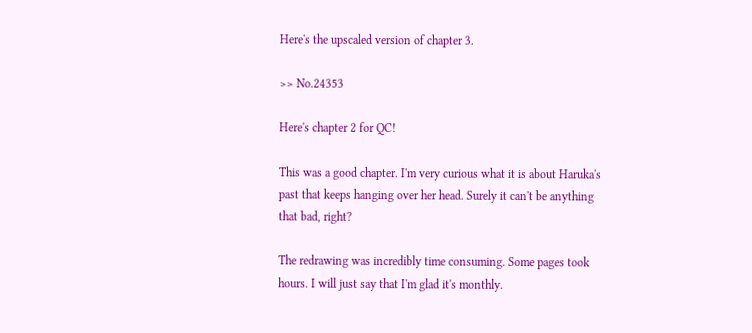Here's the upscaled version of chapter 3.

>> No.24353

Here's chapter 2 for QC!

This was a good chapter. I'm very curious what it is about Haruka's past that keeps hanging over her head. Surely it can't be anything that bad, right?

The redrawing was incredibly time consuming. Some pages took hours. I will just say that I'm glad it's monthly.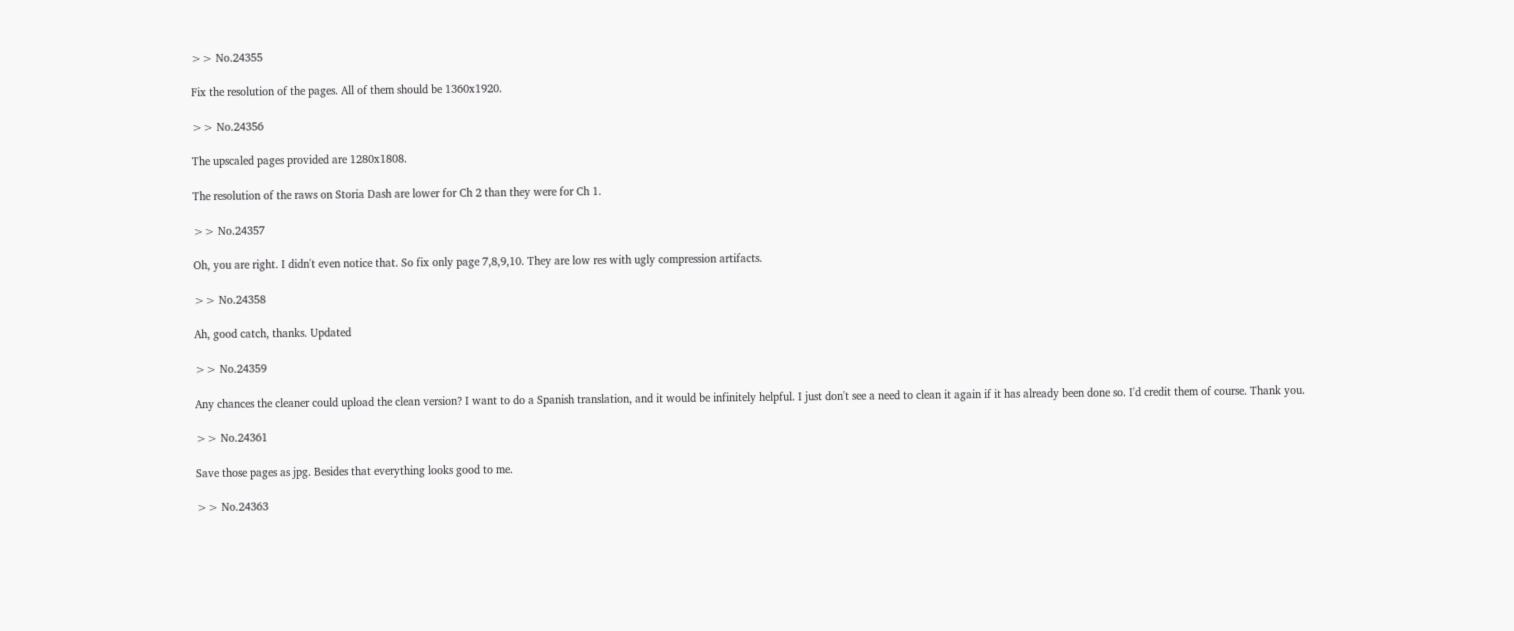>> No.24355

Fix the resolution of the pages. All of them should be 1360x1920.

>> No.24356

The upscaled pages provided are 1280x1808.

The resolution of the raws on Storia Dash are lower for Ch 2 than they were for Ch 1.

>> No.24357

Oh, you are right. I didn't even notice that. So fix only page 7,8,9,10. They are low res with ugly compression artifacts.

>> No.24358

Ah, good catch, thanks. Updated

>> No.24359

Any chances the cleaner could upload the clean version? I want to do a Spanish translation, and it would be infinitely helpful. I just don't see a need to clean it again if it has already been done so. I'd credit them of course. Thank you.

>> No.24361

Save those pages as jpg. Besides that everything looks good to me.

>> No.24363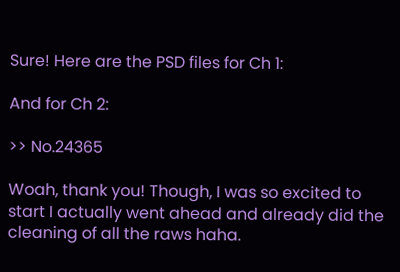Sure! Here are the PSD files for Ch 1:

And for Ch 2:

>> No.24365

Woah, thank you! Though, I was so excited to start I actually went ahead and already did the cleaning of all the raws haha.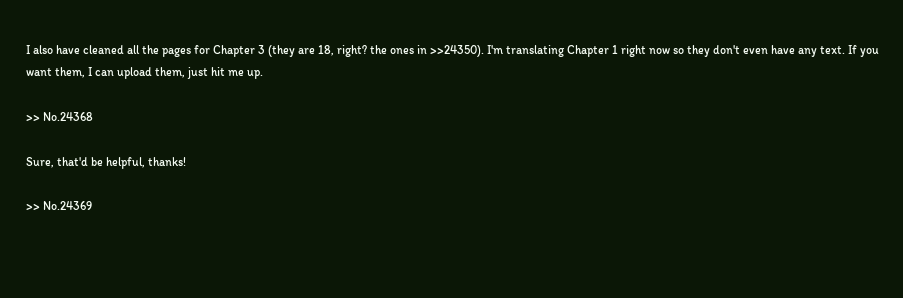I also have cleaned all the pages for Chapter 3 (they are 18, right? the ones in >>24350). I'm translating Chapter 1 right now so they don't even have any text. If you want them, I can upload them, just hit me up.

>> No.24368

Sure, that'd be helpful, thanks!

>> No.24369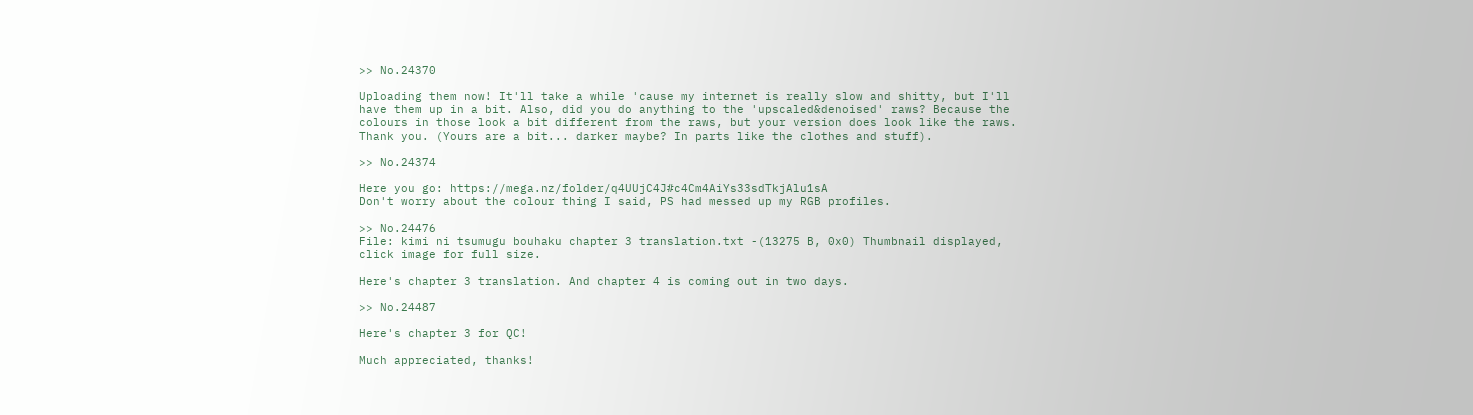>> No.24370

Uploading them now! It'll take a while 'cause my internet is really slow and shitty, but I'll have them up in a bit. Also, did you do anything to the 'upscaled&denoised' raws? Because the colours in those look a bit different from the raws, but your version does look like the raws. Thank you. (Yours are a bit... darker maybe? In parts like the clothes and stuff).

>> No.24374

Here you go: https://mega.nz/folder/q4UUjC4J#c4Cm4AiYs33sdTkjAlu1sA
Don't worry about the colour thing I said, PS had messed up my RGB profiles.

>> No.24476
File: kimi ni tsumugu bouhaku chapter 3 translation.txt -(13275 B, 0x0) Thumbnail displayed, click image for full size.

Here's chapter 3 translation. And chapter 4 is coming out in two days.

>> No.24487

Here's chapter 3 for QC!

Much appreciated, thanks!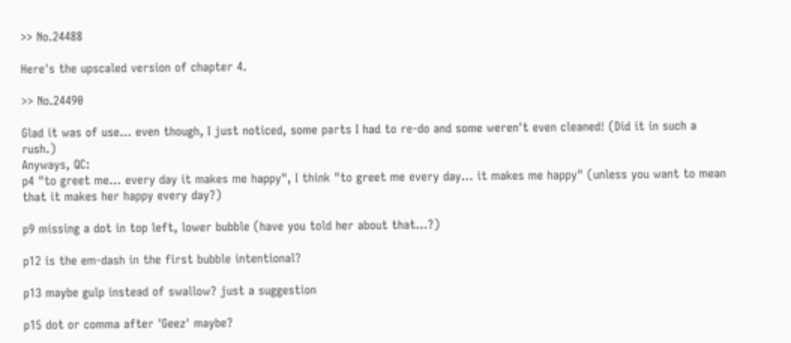>> No.24488

Here's the upscaled version of chapter 4.

>> No.24490

Glad it was of use... even though, I just noticed, some parts I had to re-do and some weren't even cleaned! (Did it in such a rush.)
Anyways, QC:
p4 "to greet me... every day it makes me happy", I think "to greet me every day... it makes me happy" (unless you want to mean that it makes her happy every day?)

p9 missing a dot in top left, lower bubble (have you told her about that...?)

p12 is the em-dash in the first bubble intentional?

p13 maybe gulp instead of swallow? just a suggestion

p15 dot or comma after 'Geez' maybe?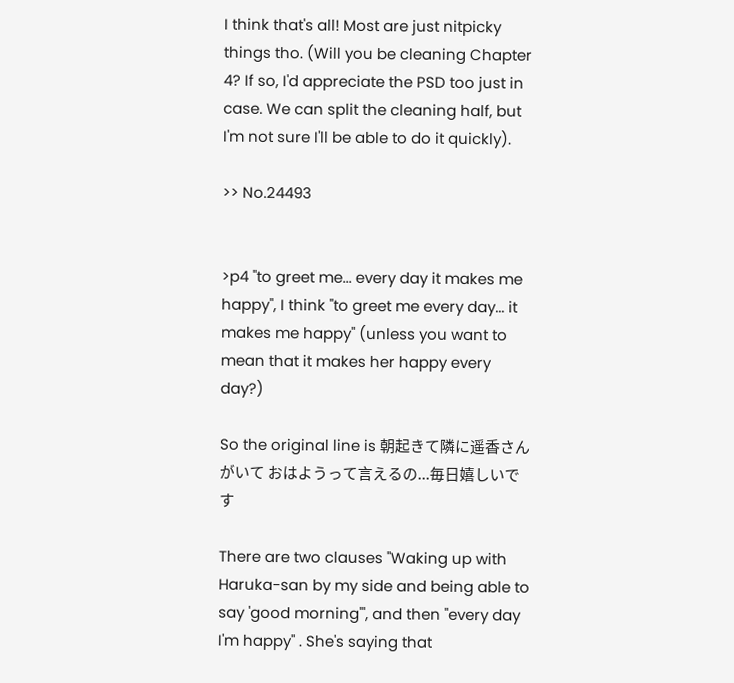I think that's all! Most are just nitpicky things tho. (Will you be cleaning Chapter 4? If so, I'd appreciate the PSD too just in case. We can split the cleaning half, but I'm not sure I'll be able to do it quickly).

>> No.24493


>p4 "to greet me... every day it makes me happy", I think "to greet me every day... it makes me happy" (unless you want to mean that it makes her happy every day?)

So the original line is 朝起きて隣に遥香さんがいて おはようって言えるの...毎日嬉しいです

There are two clauses "Waking up with Haruka-san by my side and being able to say 'good morning'", and then "every day I'm happy" . She's saying that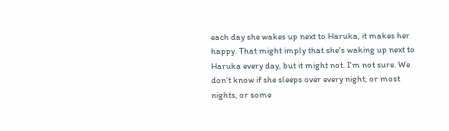each day she wakes up next to Haruka, it makes her happy. That might imply that she's waking up next to Haruka every day, but it might not. I'm not sure. We don't know if she sleeps over every night, or most nights, or some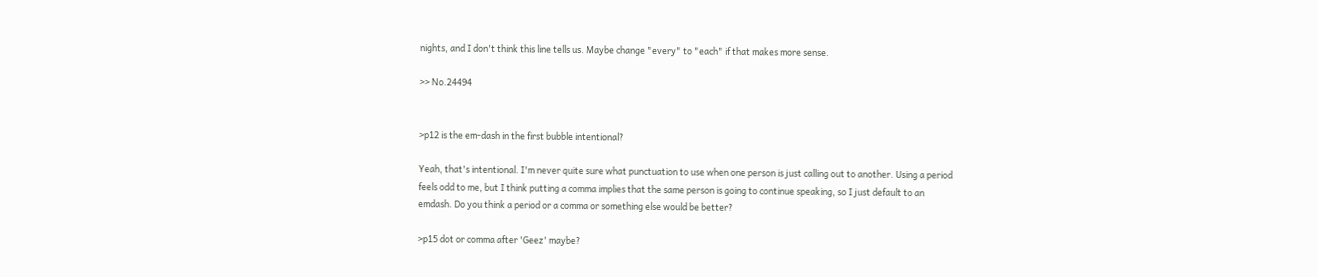nights, and I don't think this line tells us. Maybe change "every" to "each" if that makes more sense.

>> No.24494


>p12 is the em-dash in the first bubble intentional?

Yeah, that's intentional. I'm never quite sure what punctuation to use when one person is just calling out to another. Using a period feels odd to me, but I think putting a comma implies that the same person is going to continue speaking, so I just default to an emdash. Do you think a period or a comma or something else would be better?

>p15 dot or comma after 'Geez' maybe?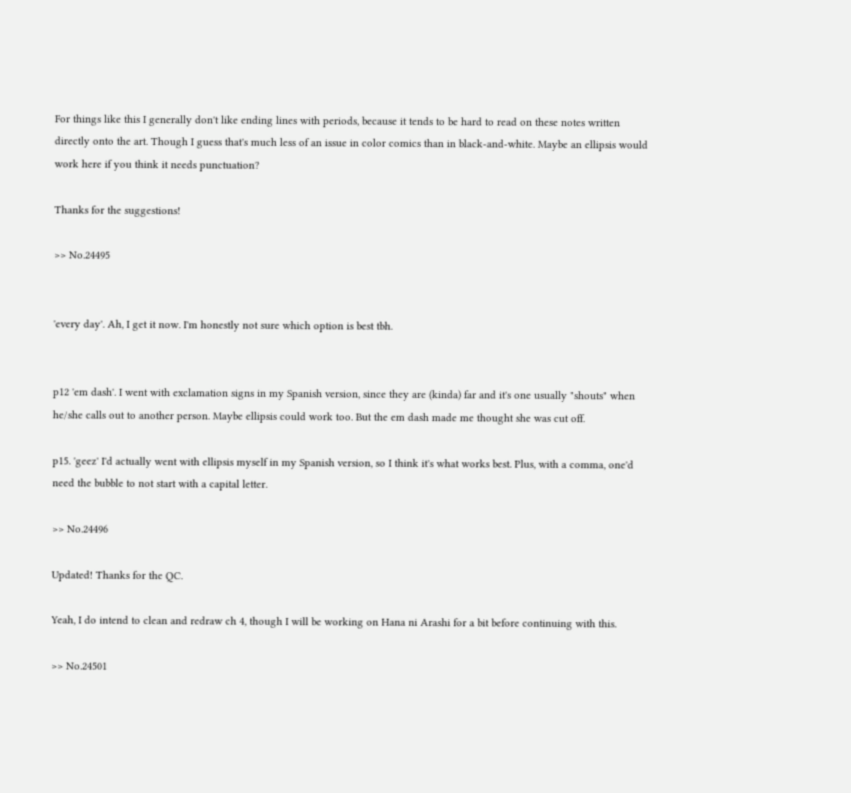For things like this I generally don't like ending lines with periods, because it tends to be hard to read on these notes written directly onto the art. Though I guess that's much less of an issue in color comics than in black-and-white. Maybe an ellipsis would work here if you think it needs punctuation?

Thanks for the suggestions!

>> No.24495


'every day'. Ah, I get it now. I'm honestly not sure which option is best tbh.


p12 'em dash'. I went with exclamation signs in my Spanish version, since they are (kinda) far and it's one usually "shouts" when he/she calls out to another person. Maybe ellipsis could work too. But the em dash made me thought she was cut off.

p15. 'geez' I'd actually went with ellipsis myself in my Spanish version, so I think it's what works best. Plus, with a comma, one'd need the bubble to not start with a capital letter.

>> No.24496

Updated! Thanks for the QC.

Yeah, I do intend to clean and redraw ch 4, though I will be working on Hana ni Arashi for a bit before continuing with this.

>> No.24501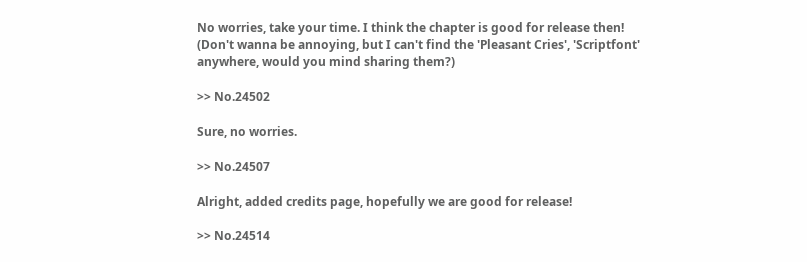No worries, take your time. I think the chapter is good for release then! (Don't wanna be annoying, but I can't find the 'Pleasant Cries', 'Scriptfont' anywhere, would you mind sharing them?)

>> No.24502

Sure, no worries.

>> No.24507

Alright, added credits page, hopefully we are good for release!

>> No.24514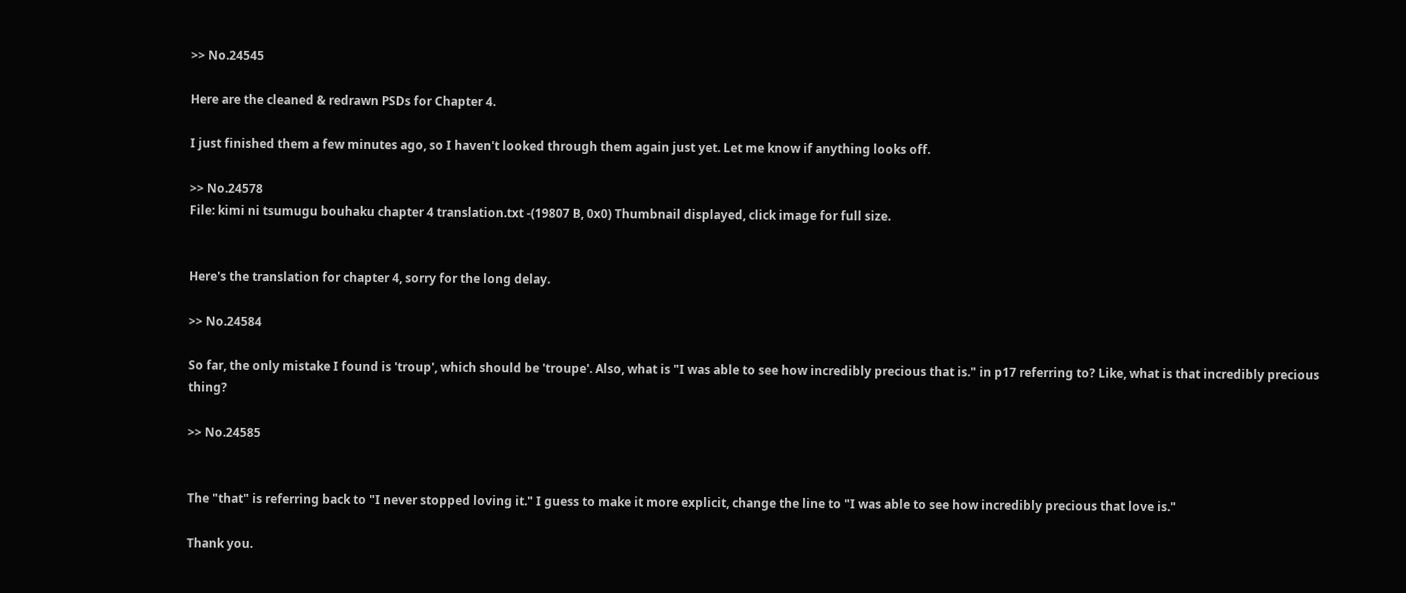>> No.24545

Here are the cleaned & redrawn PSDs for Chapter 4.

I just finished them a few minutes ago, so I haven't looked through them again just yet. Let me know if anything looks off.

>> No.24578
File: kimi ni tsumugu bouhaku chapter 4 translation.txt -(19807 B, 0x0) Thumbnail displayed, click image for full size.


Here's the translation for chapter 4, sorry for the long delay.

>> No.24584

So far, the only mistake I found is 'troup', which should be 'troupe'. Also, what is "I was able to see how incredibly precious that is." in p17 referring to? Like, what is that incredibly precious thing?

>> No.24585


The "that" is referring back to "I never stopped loving it." I guess to make it more explicit, change the line to "I was able to see how incredibly precious that love is."

Thank you.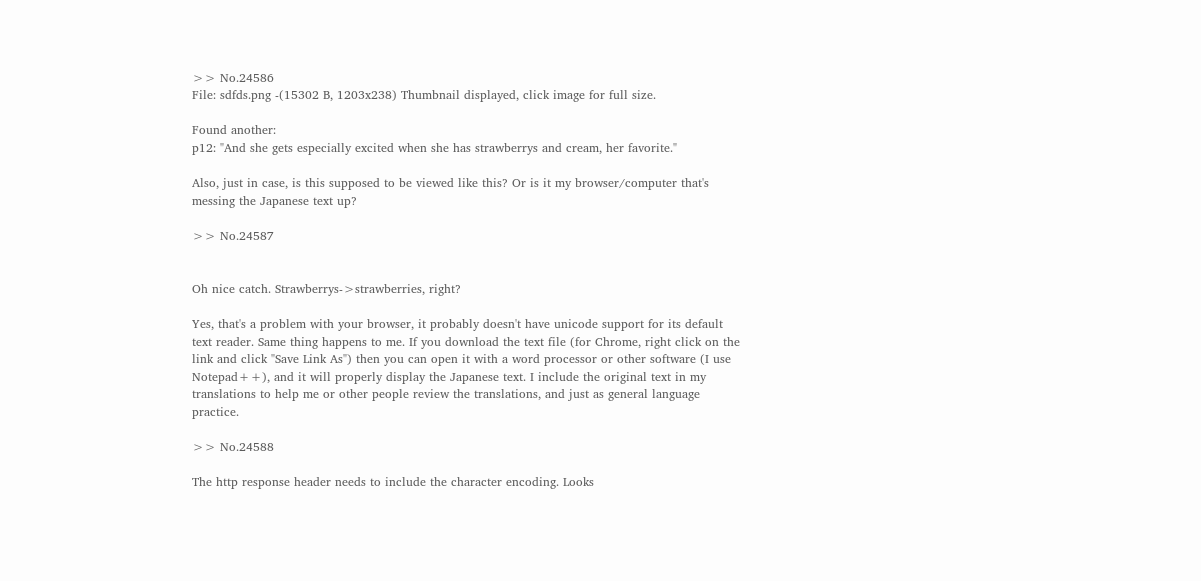>> No.24586
File: sdfds.png -(15302 B, 1203x238) Thumbnail displayed, click image for full size.

Found another:
p12: "And she gets especially excited when she has strawberrys and cream, her favorite."

Also, just in case, is this supposed to be viewed like this? Or is it my browser/computer that's messing the Japanese text up?

>> No.24587


Oh nice catch. Strawberrys->strawberries, right?

Yes, that's a problem with your browser, it probably doesn't have unicode support for its default text reader. Same thing happens to me. If you download the text file (for Chrome, right click on the link and click "Save Link As") then you can open it with a word processor or other software (I use Notepad++), and it will properly display the Japanese text. I include the original text in my translations to help me or other people review the translations, and just as general language practice.

>> No.24588

The http response header needs to include the character encoding. Looks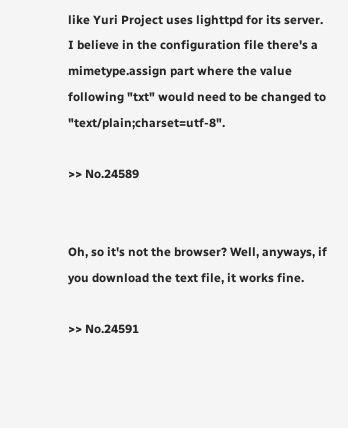like Yuri Project uses lighttpd for its server. I believe in the configuration file there's a mimetype.assign part where the value following "txt" would need to be changed to "text/plain;charset=utf-8".

>> No.24589


Oh, so it's not the browser? Well, anyways, if you download the text file, it works fine.

>> No.24591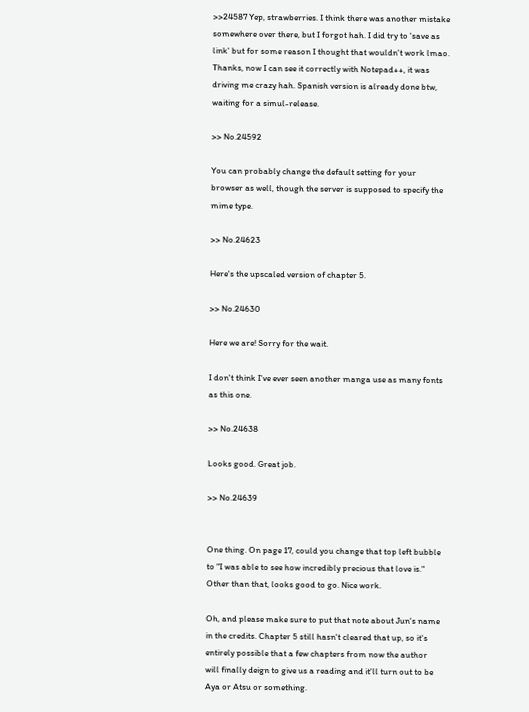>>24587 Yep, strawberries. I think there was another mistake somewhere over there, but I forgot hah. I did try to 'save as link' but for some reason I thought that wouldn't work lmao. Thanks, now I can see it correctly with Notepad++, it was driving me crazy hah. Spanish version is already done btw, waiting for a simul-release.

>> No.24592

You can probably change the default setting for your browser as well, though the server is supposed to specify the mime type.

>> No.24623

Here's the upscaled version of chapter 5.

>> No.24630

Here we are! Sorry for the wait.

I don't think I've ever seen another manga use as many fonts as this one.

>> No.24638

Looks good. Great job.

>> No.24639


One thing. On page 17, could you change that top left bubble to "I was able to see how incredibly precious that love is." Other than that, looks good to go. Nice work.

Oh, and please make sure to put that note about Jun's name in the credits. Chapter 5 still hasn't cleared that up, so it's entirely possible that a few chapters from now the author will finally deign to give us a reading and it'll turn out to be Aya or Atsu or something.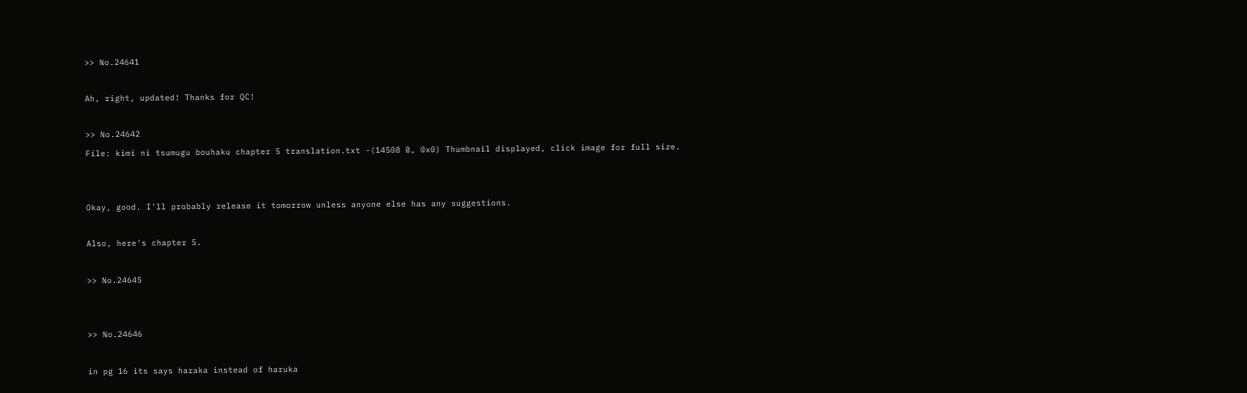>> No.24641

Ah, right, updated! Thanks for QC!

>> No.24642
File: kimi ni tsumugu bouhaku chapter 5 translation.txt -(14508 B, 0x0) Thumbnail displayed, click image for full size.


Okay, good. I'll probably release it tomorrow unless anyone else has any suggestions.

Also, here's chapter 5.

>> No.24645


>> No.24646

in pg 16 its says haraka instead of haruka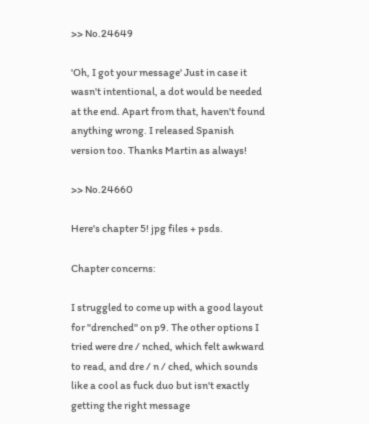>> No.24649

'Oh, I got your message' Just in case it wasn't intentional, a dot would be needed at the end. Apart from that, haven't found anything wrong. I released Spanish version too. Thanks Martin as always!

>> No.24660

Here's chapter 5! jpg files + psds.

Chapter concerns:

I struggled to come up with a good layout for "drenched" on p9. The other options I tried were dre / nched, which felt awkward to read, and dre / n / ched, which sounds like a cool as fuck duo but isn't exactly getting the right message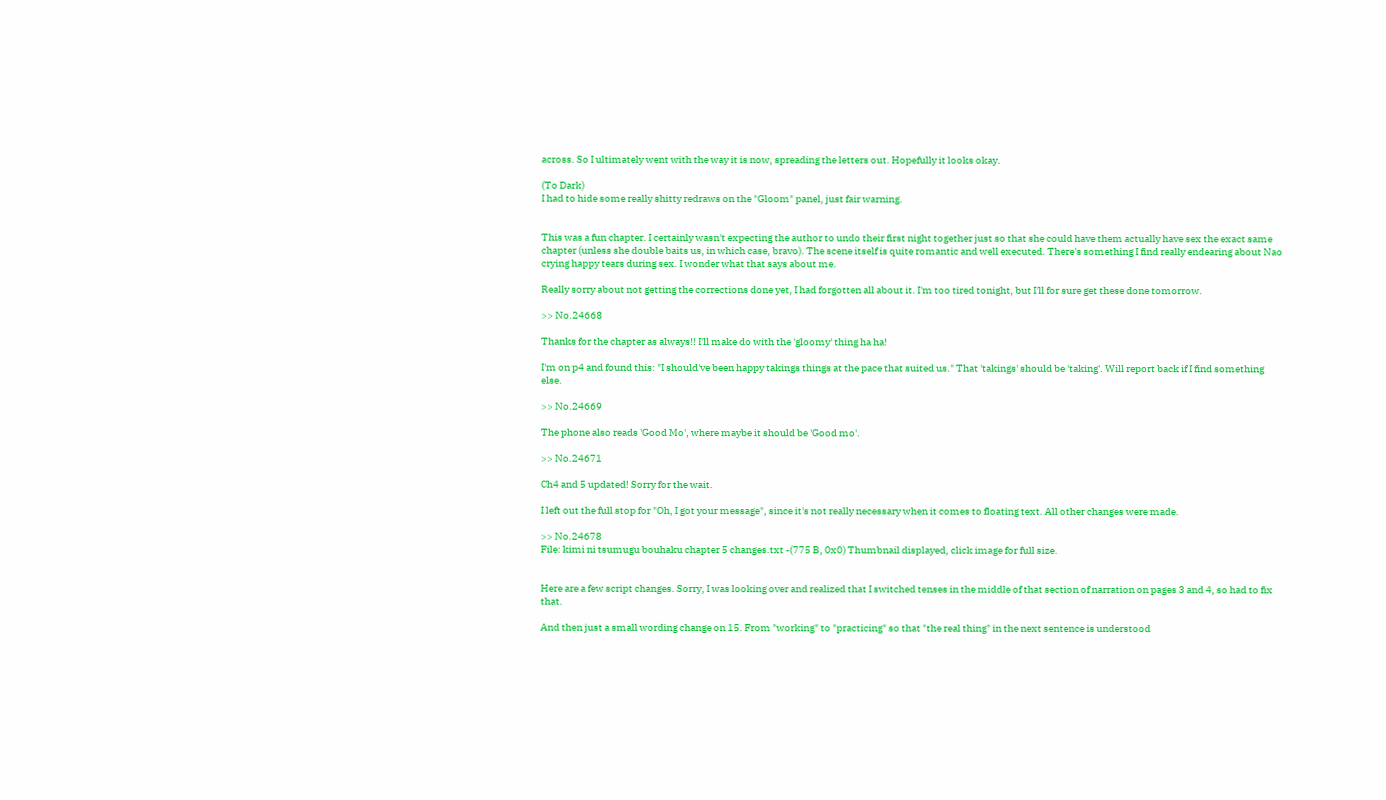across. So I ultimately went with the way it is now, spreading the letters out. Hopefully it looks okay.

(To Dark)
I had to hide some really shitty redraws on the "Gloom" panel, just fair warning.


This was a fun chapter. I certainly wasn't expecting the author to undo their first night together just so that she could have them actually have sex the exact same chapter (unless she double baits us, in which case, bravo). The scene itself is quite romantic and well executed. There's something I find really endearing about Nao crying happy tears during sex. I wonder what that says about me.

Really sorry about not getting the corrections done yet, I had forgotten all about it. I'm too tired tonight, but I'll for sure get these done tomorrow.

>> No.24668

Thanks for the chapter as always!! I'll make do with the 'gloomy' thing ha ha!

I'm on p4 and found this: "I should've been happy takings things at the pace that suited us." That 'takings' should be 'taking'. Will report back if I find something else.

>> No.24669

The phone also reads 'Good Mo', where maybe it should be 'Good mo'.

>> No.24671

Ch4 and 5 updated! Sorry for the wait.

I left out the full stop for "Oh, I got your message", since it's not really necessary when it comes to floating text. All other changes were made.

>> No.24678
File: kimi ni tsumugu bouhaku chapter 5 changes.txt -(775 B, 0x0) Thumbnail displayed, click image for full size.


Here are a few script changes. Sorry, I was looking over and realized that I switched tenses in the middle of that section of narration on pages 3 and 4, so had to fix that.

And then just a small wording change on 15. From "working" to "practicing" so that "the real thing" in the next sentence is understood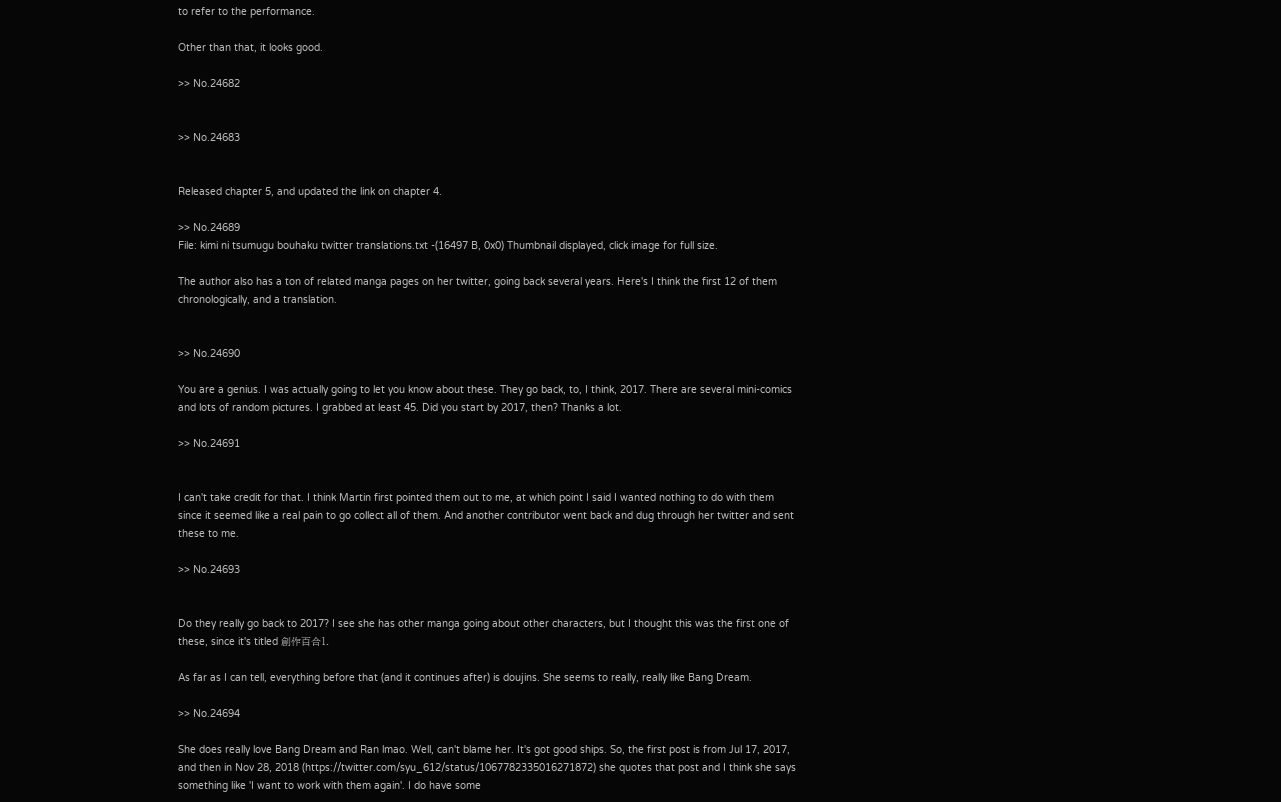to refer to the performance.

Other than that, it looks good.

>> No.24682


>> No.24683


Released chapter 5, and updated the link on chapter 4.

>> No.24689
File: kimi ni tsumugu bouhaku twitter translations.txt -(16497 B, 0x0) Thumbnail displayed, click image for full size.

The author also has a ton of related manga pages on her twitter, going back several years. Here's I think the first 12 of them chronologically, and a translation.


>> No.24690

You are a genius. I was actually going to let you know about these. They go back, to, I think, 2017. There are several mini-comics and lots of random pictures. I grabbed at least 45. Did you start by 2017, then? Thanks a lot.

>> No.24691


I can't take credit for that. I think Martin first pointed them out to me, at which point I said I wanted nothing to do with them since it seemed like a real pain to go collect all of them. And another contributor went back and dug through her twitter and sent these to me.

>> No.24693


Do they really go back to 2017? I see she has other manga going about other characters, but I thought this was the first one of these, since it's titled 創作百合1.

As far as I can tell, everything before that (and it continues after) is doujins. She seems to really, really like Bang Dream.

>> No.24694

She does really love Bang Dream and Ran lmao. Well, can't blame her. It's got good ships. So, the first post is from Jul 17, 2017, and then in Nov 28, 2018 (https://twitter.com/syu_612/status/1067782335016271872) she quotes that post and I think she says something like 'I want to work with them again'. I do have some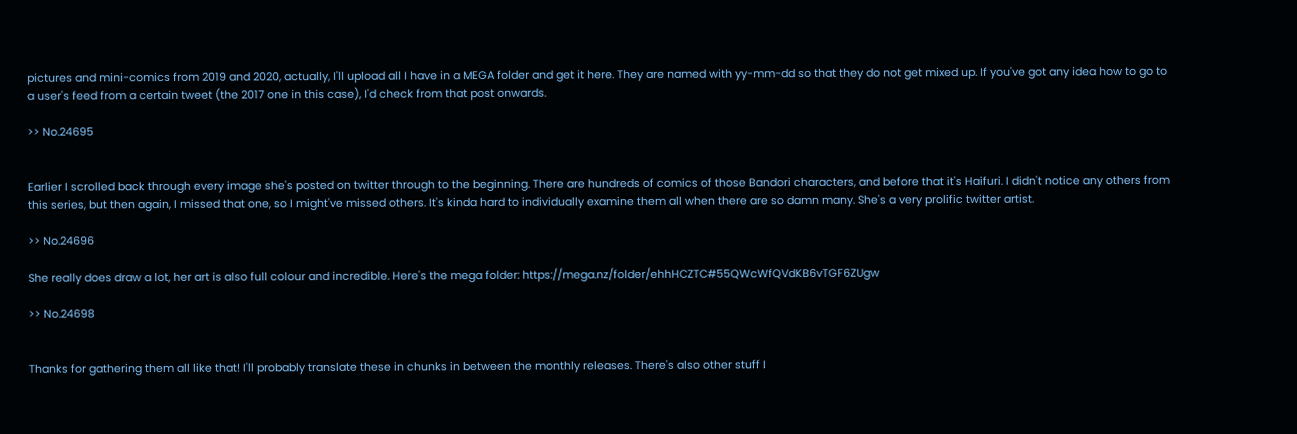pictures and mini-comics from 2019 and 2020, actually, I'll upload all I have in a MEGA folder and get it here. They are named with yy-mm-dd so that they do not get mixed up. If you've got any idea how to go to a user's feed from a certain tweet (the 2017 one in this case), I'd check from that post onwards.

>> No.24695


Earlier I scrolled back through every image she's posted on twitter through to the beginning. There are hundreds of comics of those Bandori characters, and before that it's Haifuri. I didn't notice any others from this series, but then again, I missed that one, so I might've missed others. It's kinda hard to individually examine them all when there are so damn many. She's a very prolific twitter artist.

>> No.24696

She really does draw a lot, her art is also full colour and incredible. Here's the mega folder: https://mega.nz/folder/ehhHCZTC#55QWcWfQVdKB6vTGF6ZUgw

>> No.24698


Thanks for gathering them all like that! I'll probably translate these in chunks in between the monthly releases. There's also other stuff I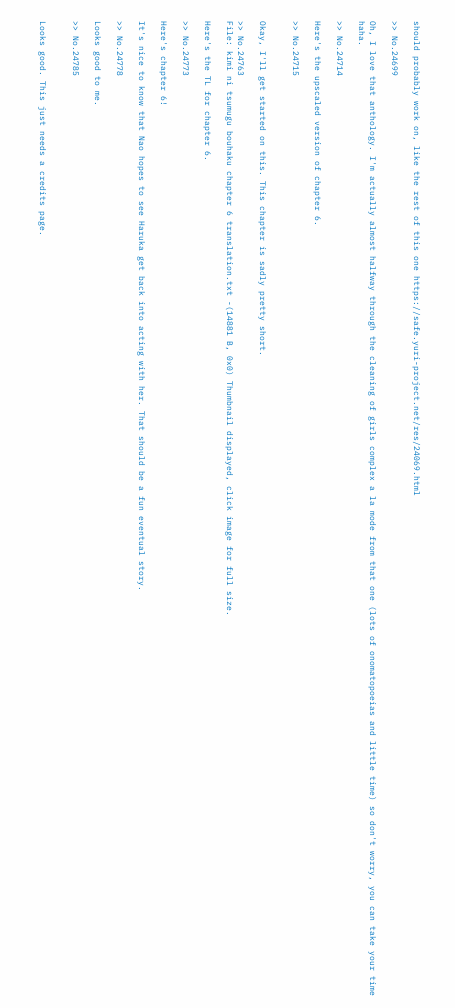should probably work on, like the rest of this one https://safe.yuri-project.net/res/24069.html

>> No.24699

Oh, I love that anthology. I'm actually almost halfway through the cleaning of girls complex a la mode from that one (lots of onomatopoeias and little time) so don't worry, you can take your time haha.

>> No.24714

Here's the upscaled version of chapter 6.

>> No.24715


Okay, I'll get started on this. This chapter is sadly pretty short.

>> No.24763
File: kimi ni tsumugu bouhaku chapter 6 translation.txt -(14881 B, 0x0) Thumbnail displayed, click image for full size.

Here's the TL for chapter 6.

>> No.24773

Here's chapter 6!

It's nice to know that Nao hopes to see Haruka get back into acting with her. That should be a fun eventual story.

>> No.24778

Looks good to me.

>> No.24785


Looks good. This just needs a credits page.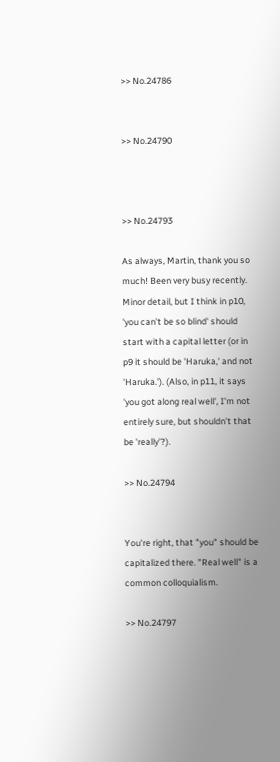>> No.24786


>> No.24790



>> No.24793

As always, Martin, thank you so much! Been very busy recently. Minor detail, but I think in p10, 'you can't be so blind' should start with a capital letter (or in p9 it should be 'Haruka,' and not 'Haruka.'). (Also, in p11, it says 'you got along real well', I'm not entirely sure, but shouldn't that be 'really'?).

>> No.24794


You're right, that "you" should be capitalized there. "Real well" is a common colloquialism.

>> No.24797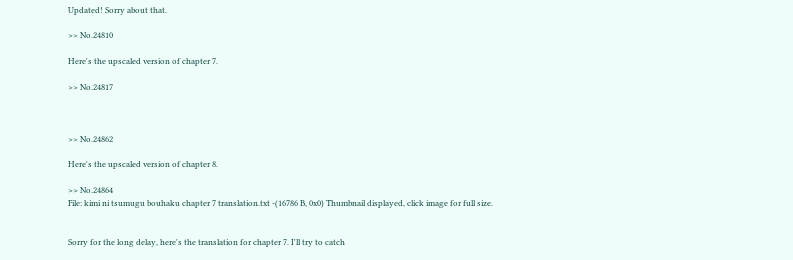Updated! Sorry about that.

>> No.24810

Here's the upscaled version of chapter 7.

>> No.24817



>> No.24862

Here's the upscaled version of chapter 8.

>> No.24864
File: kimi ni tsumugu bouhaku chapter 7 translation.txt -(16786 B, 0x0) Thumbnail displayed, click image for full size.


Sorry for the long delay, here's the translation for chapter 7. I'll try to catch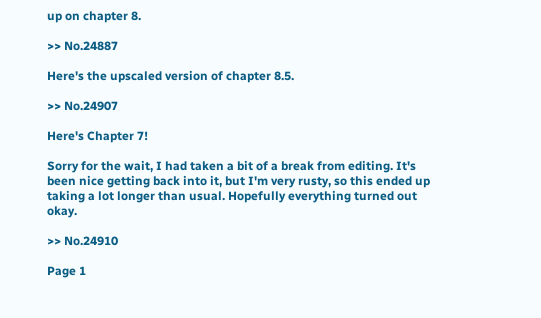up on chapter 8.

>> No.24887

Here's the upscaled version of chapter 8.5.

>> No.24907

Here's Chapter 7!

Sorry for the wait, I had taken a bit of a break from editing. It's been nice getting back into it, but I'm very rusty, so this ended up taking a lot longer than usual. Hopefully everything turned out okay.

>> No.24910

Page 1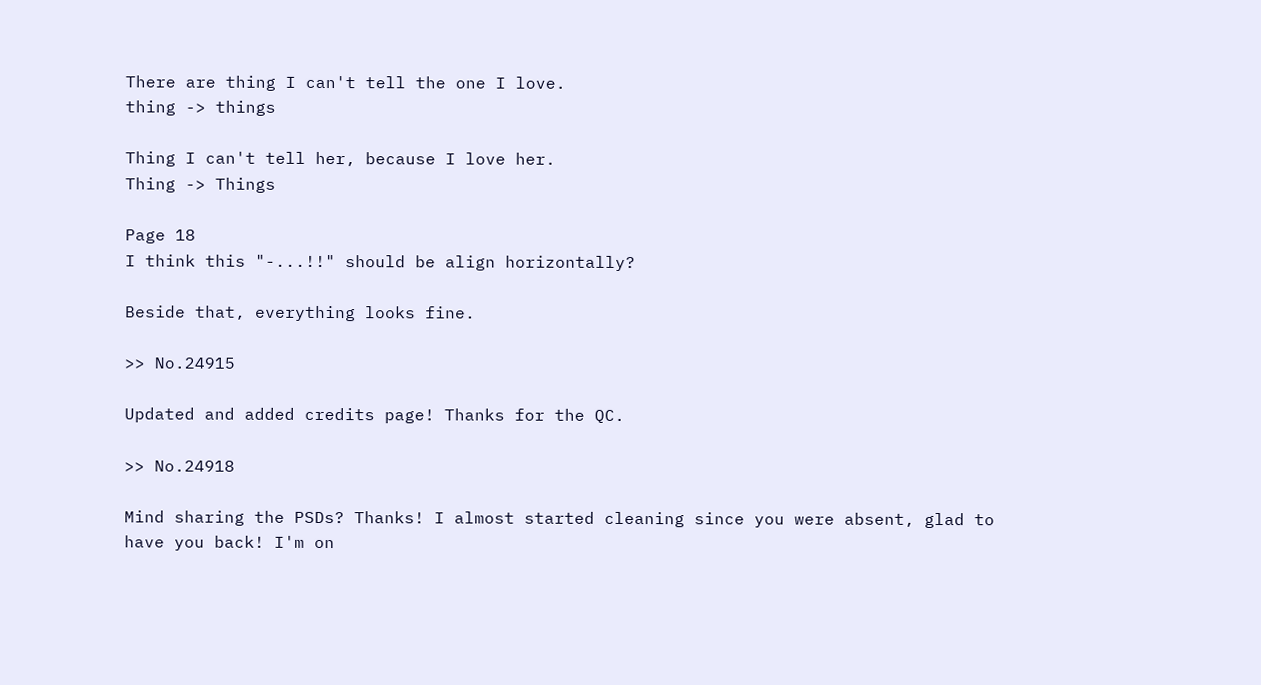There are thing I can't tell the one I love.
thing -> things

Thing I can't tell her, because I love her.
Thing -> Things

Page 18
I think this "-...!!" should be align horizontally?

Beside that, everything looks fine.

>> No.24915

Updated and added credits page! Thanks for the QC.

>> No.24918

Mind sharing the PSDs? Thanks! I almost started cleaning since you were absent, glad to have you back! I'm on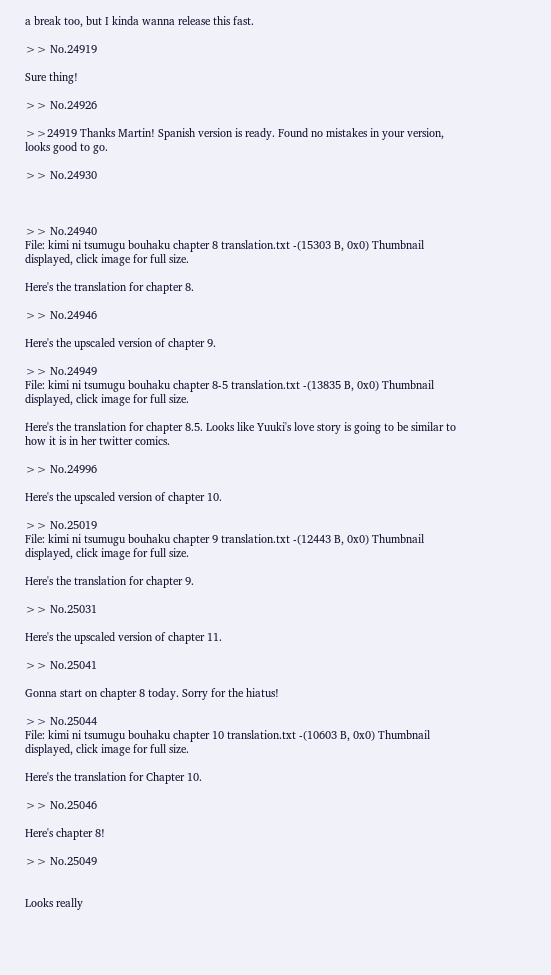a break too, but I kinda wanna release this fast.

>> No.24919

Sure thing!

>> No.24926

>>24919 Thanks Martin! Spanish version is ready. Found no mistakes in your version, looks good to go.

>> No.24930



>> No.24940
File: kimi ni tsumugu bouhaku chapter 8 translation.txt -(15303 B, 0x0) Thumbnail displayed, click image for full size.

Here's the translation for chapter 8.

>> No.24946

Here's the upscaled version of chapter 9.

>> No.24949
File: kimi ni tsumugu bouhaku chapter 8-5 translation.txt -(13835 B, 0x0) Thumbnail displayed, click image for full size.

Here's the translation for chapter 8.5. Looks like Yuuki's love story is going to be similar to how it is in her twitter comics.

>> No.24996

Here's the upscaled version of chapter 10.

>> No.25019
File: kimi ni tsumugu bouhaku chapter 9 translation.txt -(12443 B, 0x0) Thumbnail displayed, click image for full size.

Here's the translation for chapter 9.

>> No.25031

Here's the upscaled version of chapter 11.

>> No.25041

Gonna start on chapter 8 today. Sorry for the hiatus!

>> No.25044
File: kimi ni tsumugu bouhaku chapter 10 translation.txt -(10603 B, 0x0) Thumbnail displayed, click image for full size.

Here's the translation for Chapter 10.

>> No.25046

Here's chapter 8!

>> No.25049


Looks really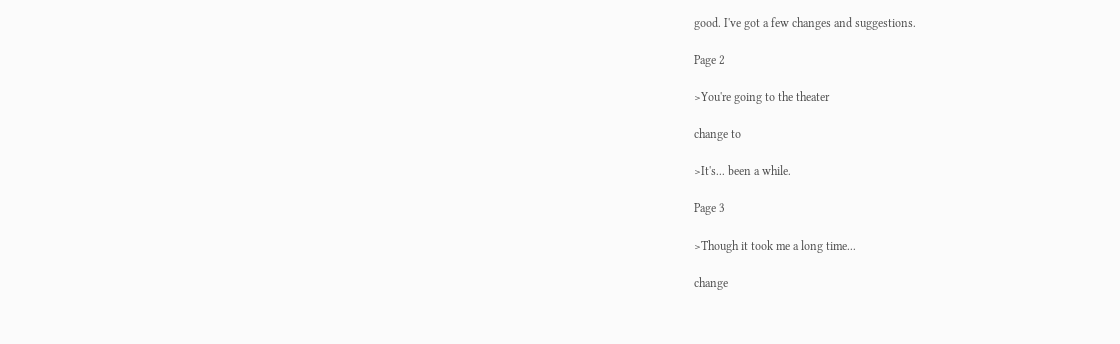good. I've got a few changes and suggestions.

Page 2

>You're going to the theater

change to

>It's... been a while.

Page 3

>Though it took me a long time...

change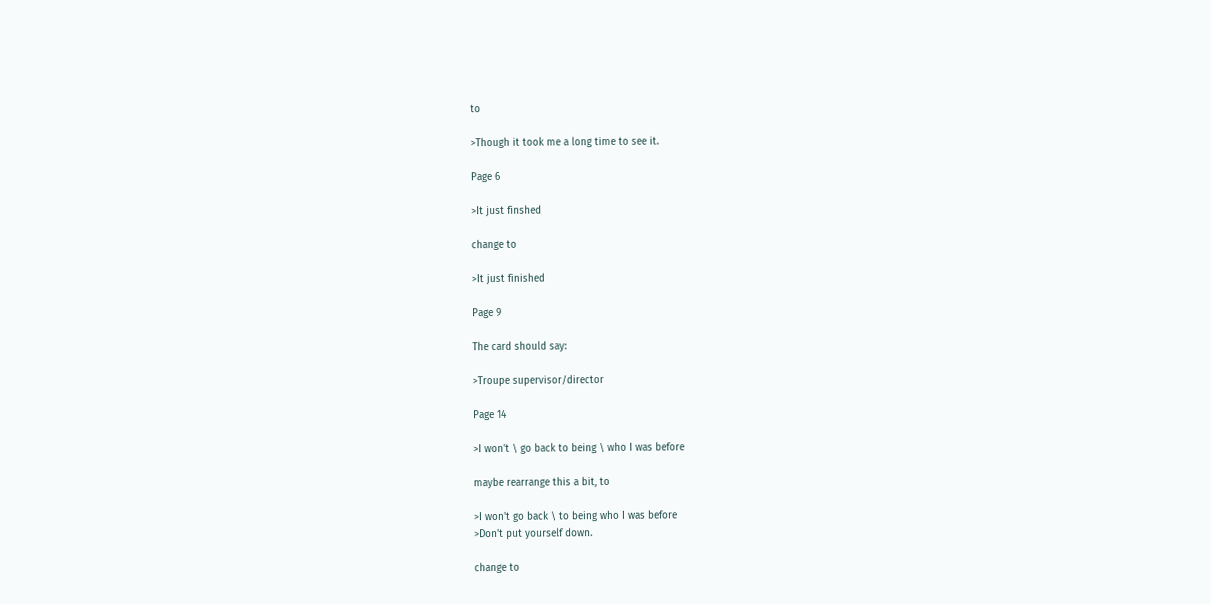to

>Though it took me a long time to see it.

Page 6

>It just finshed

change to

>It just finished

Page 9

The card should say:

>Troupe supervisor/director

Page 14

>I won't \ go back to being \ who I was before

maybe rearrange this a bit, to

>I won't go back \ to being who I was before
>Don't put yourself down.

change to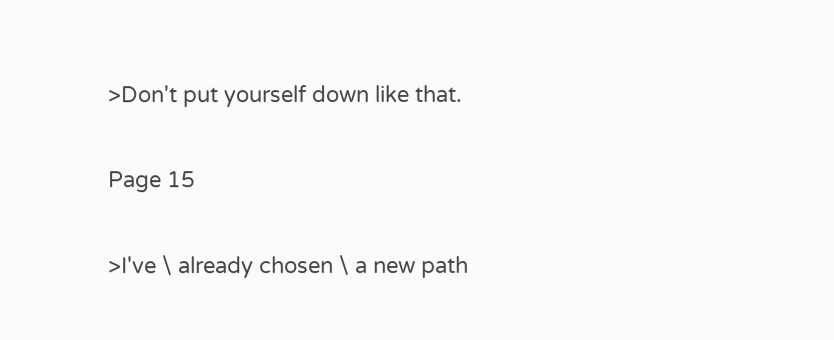>Don't put yourself down like that.

Page 15

>I've \ already chosen \ a new path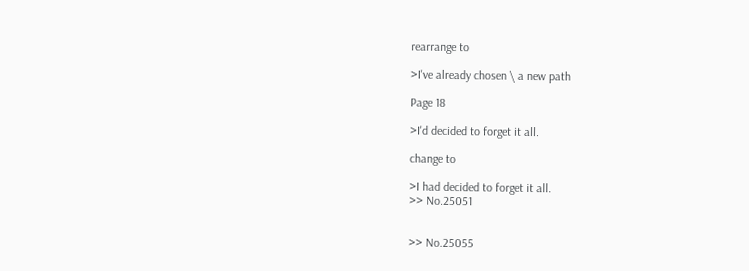rearrange to

>I've already chosen \ a new path

Page 18

>I'd decided to forget it all.

change to

>I had decided to forget it all.
>> No.25051


>> No.25055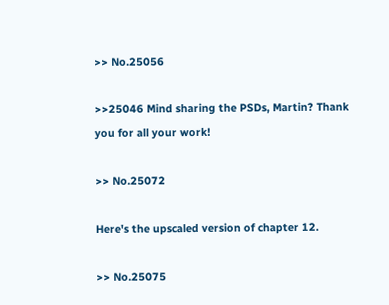>> No.25056

>>25046 Mind sharing the PSDs, Martin? Thank you for all your work!

>> No.25072

Here's the upscaled version of chapter 12.

>> No.25075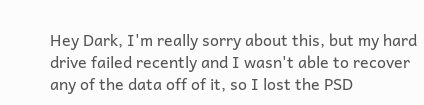Hey Dark, I'm really sorry about this, but my hard drive failed recently and I wasn't able to recover any of the data off of it, so I lost the PSD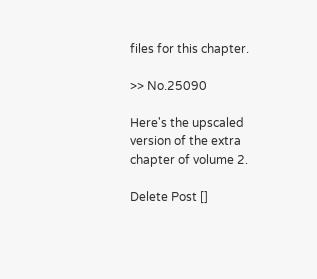files for this chapter.

>> No.25090

Here's the upscaled version of the extra chapter of volume 2.

Delete Post []